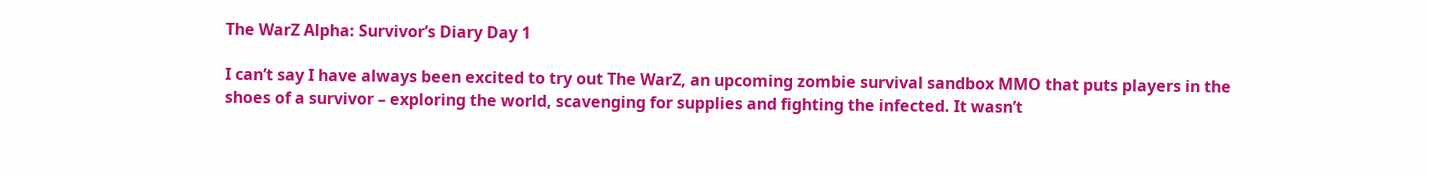The WarZ Alpha: Survivor’s Diary Day 1

I can’t say I have always been excited to try out The WarZ, an upcoming zombie survival sandbox MMO that puts players in the shoes of a survivor – exploring the world, scavenging for supplies and fighting the infected. It wasn’t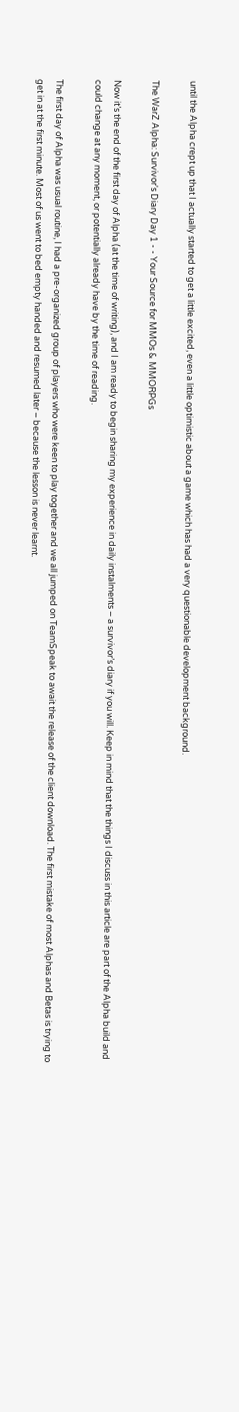until the Alpha crept up that I actually started to get a little excited, even a little optimistic about a game which has had a very questionable development background.

The WarZ Alpha: Survivor's Diary Day 1 - - Your Source for MMOs & MMORPGs

Now it’s the end of the first day of Alpha (at the time of writing), and I am ready to begin sharing my experience in daily instalments – a survivor’s diary if you will. Keep in mind that the things I discuss in this article are part of the Alpha build and could change at any moment, or potentially already have by the time of reading.

The first day of Alpha was usual routine, I had a pre-organized group of players who were keen to play together and we all jumped on TeamSpeak to await the release of the client download. The first mistake of most Alphas and Betas is trying to get in at the first minute. Most of us went to bed empty handed and resumed later – because the lesson is never learnt.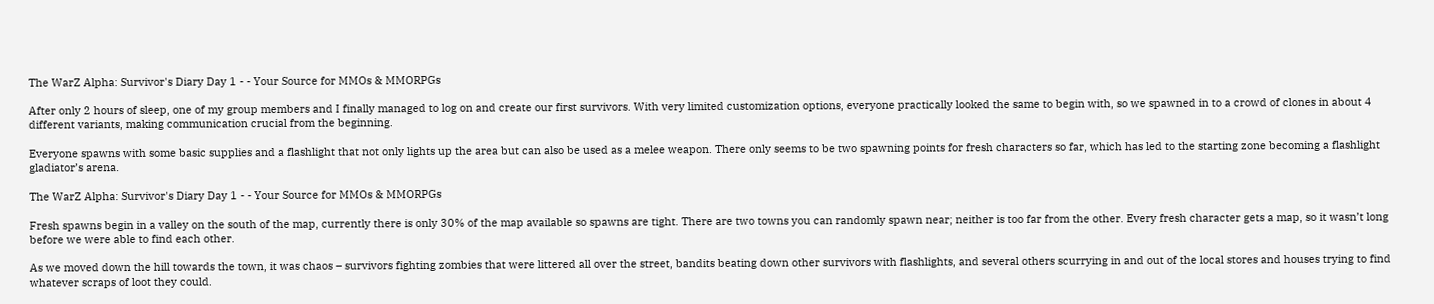The WarZ Alpha: Survivor's Diary Day 1 - - Your Source for MMOs & MMORPGs

After only 2 hours of sleep, one of my group members and I finally managed to log on and create our first survivors. With very limited customization options, everyone practically looked the same to begin with, so we spawned in to a crowd of clones in about 4 different variants, making communication crucial from the beginning.

Everyone spawns with some basic supplies and a flashlight that not only lights up the area but can also be used as a melee weapon. There only seems to be two spawning points for fresh characters so far, which has led to the starting zone becoming a flashlight gladiator’s arena.

The WarZ Alpha: Survivor's Diary Day 1 - - Your Source for MMOs & MMORPGs

Fresh spawns begin in a valley on the south of the map, currently there is only 30% of the map available so spawns are tight. There are two towns you can randomly spawn near; neither is too far from the other. Every fresh character gets a map, so it wasn’t long before we were able to find each other.

As we moved down the hill towards the town, it was chaos – survivors fighting zombies that were littered all over the street, bandits beating down other survivors with flashlights, and several others scurrying in and out of the local stores and houses trying to find whatever scraps of loot they could.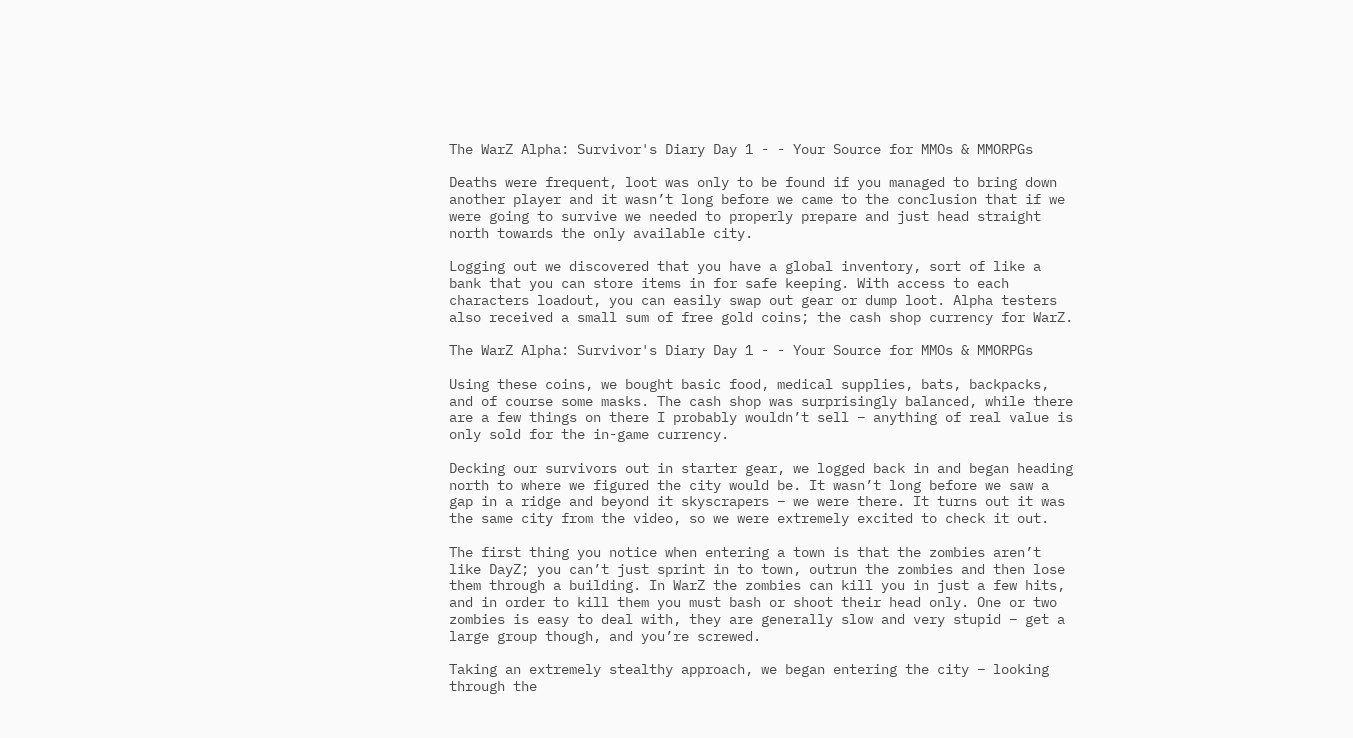The WarZ Alpha: Survivor's Diary Day 1 - - Your Source for MMOs & MMORPGs

Deaths were frequent, loot was only to be found if you managed to bring down another player and it wasn’t long before we came to the conclusion that if we were going to survive we needed to properly prepare and just head straight north towards the only available city.

Logging out we discovered that you have a global inventory, sort of like a bank that you can store items in for safe keeping. With access to each characters loadout, you can easily swap out gear or dump loot. Alpha testers also received a small sum of free gold coins; the cash shop currency for WarZ.

The WarZ Alpha: Survivor's Diary Day 1 - - Your Source for MMOs & MMORPGs

Using these coins, we bought basic food, medical supplies, bats, backpacks, and of course some masks. The cash shop was surprisingly balanced, while there are a few things on there I probably wouldn’t sell – anything of real value is only sold for the in-game currency.

Decking our survivors out in starter gear, we logged back in and began heading north to where we figured the city would be. It wasn’t long before we saw a gap in a ridge and beyond it skyscrapers – we were there. It turns out it was the same city from the video, so we were extremely excited to check it out.

The first thing you notice when entering a town is that the zombies aren’t like DayZ; you can’t just sprint in to town, outrun the zombies and then lose them through a building. In WarZ the zombies can kill you in just a few hits, and in order to kill them you must bash or shoot their head only. One or two zombies is easy to deal with, they are generally slow and very stupid – get a large group though, and you’re screwed.

Taking an extremely stealthy approach, we began entering the city – looking through the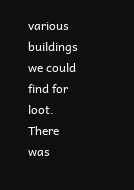various buildings we could find for loot. There was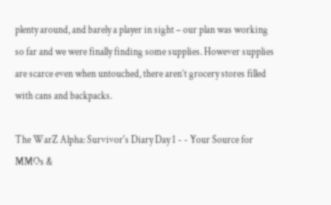plenty around, and barely a player in sight – our plan was working so far and we were finally finding some supplies. However supplies are scarce even when untouched, there aren’t grocery stores filled with cans and backpacks.

The WarZ Alpha: Survivor's Diary Day 1 - - Your Source for MMOs &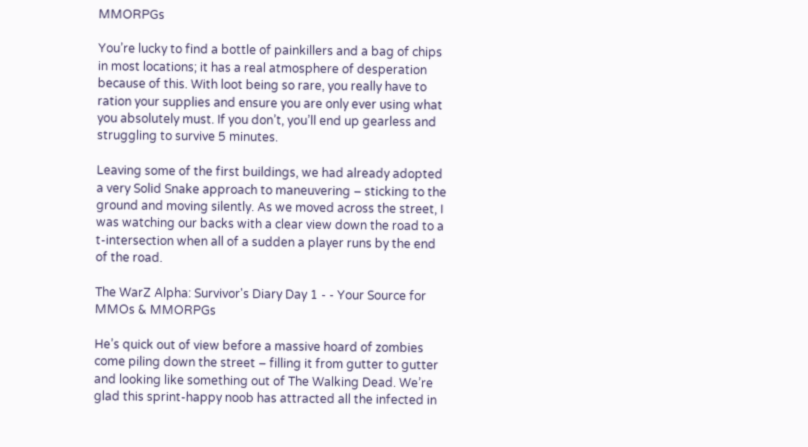MMORPGs

You’re lucky to find a bottle of painkillers and a bag of chips in most locations; it has a real atmosphere of desperation because of this. With loot being so rare, you really have to ration your supplies and ensure you are only ever using what you absolutely must. If you don’t, you’ll end up gearless and struggling to survive 5 minutes.

Leaving some of the first buildings, we had already adopted a very Solid Snake approach to maneuvering – sticking to the ground and moving silently. As we moved across the street, I was watching our backs with a clear view down the road to a t-intersection when all of a sudden a player runs by the end of the road.

The WarZ Alpha: Survivor's Diary Day 1 - - Your Source for MMOs & MMORPGs

He’s quick out of view before a massive hoard of zombies come piling down the street – filling it from gutter to gutter and looking like something out of The Walking Dead. We’re glad this sprint-happy noob has attracted all the infected in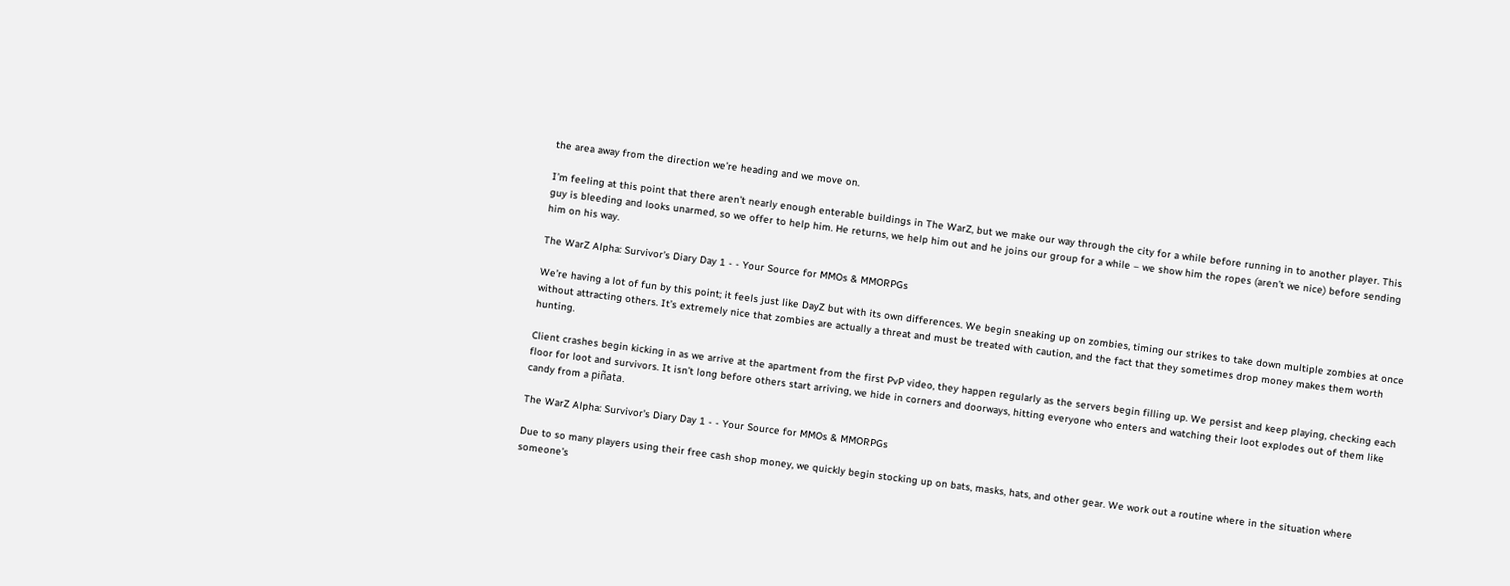the area away from the direction we’re heading and we move on.

I’m feeling at this point that there aren’t nearly enough enterable buildings in The WarZ, but we make our way through the city for a while before running in to another player. This guy is bleeding and looks unarmed, so we offer to help him. He returns, we help him out and he joins our group for a while – we show him the ropes (aren’t we nice) before sending him on his way.

The WarZ Alpha: Survivor's Diary Day 1 - - Your Source for MMOs & MMORPGs

We’re having a lot of fun by this point; it feels just like DayZ but with its own differences. We begin sneaking up on zombies, timing our strikes to take down multiple zombies at once without attracting others. It’s extremely nice that zombies are actually a threat and must be treated with caution, and the fact that they sometimes drop money makes them worth hunting.

Client crashes begin kicking in as we arrive at the apartment from the first PvP video, they happen regularly as the servers begin filling up. We persist and keep playing, checking each floor for loot and survivors. It isn’t long before others start arriving, we hide in corners and doorways, hitting everyone who enters and watching their loot explodes out of them like candy from a piñata.

The WarZ Alpha: Survivor's Diary Day 1 - - Your Source for MMOs & MMORPGs

Due to so many players using their free cash shop money, we quickly begin stocking up on bats, masks, hats, and other gear. We work out a routine where in the situation where someone’s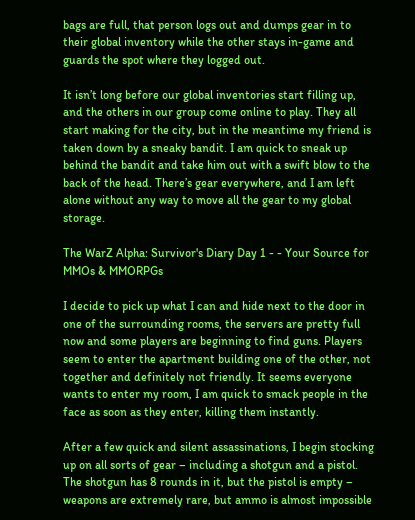bags are full, that person logs out and dumps gear in to their global inventory while the other stays in-game and guards the spot where they logged out.

It isn’t long before our global inventories start filling up, and the others in our group come online to play. They all start making for the city, but in the meantime my friend is taken down by a sneaky bandit. I am quick to sneak up behind the bandit and take him out with a swift blow to the back of the head. There’s gear everywhere, and I am left alone without any way to move all the gear to my global storage.

The WarZ Alpha: Survivor's Diary Day 1 - - Your Source for MMOs & MMORPGs

I decide to pick up what I can and hide next to the door in one of the surrounding rooms, the servers are pretty full now and some players are beginning to find guns. Players seem to enter the apartment building one of the other, not together and definitely not friendly. It seems everyone wants to enter my room, I am quick to smack people in the face as soon as they enter, killing them instantly.

After a few quick and silent assassinations, I begin stocking up on all sorts of gear – including a shotgun and a pistol. The shotgun has 8 rounds in it, but the pistol is empty – weapons are extremely rare, but ammo is almost impossible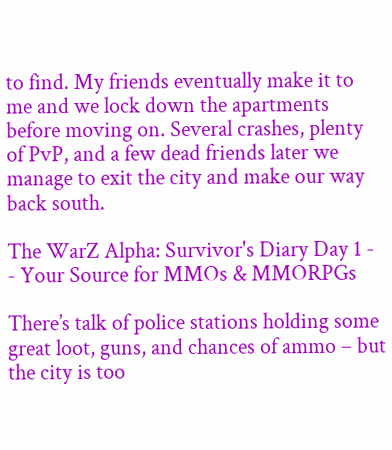to find. My friends eventually make it to me and we lock down the apartments before moving on. Several crashes, plenty of PvP, and a few dead friends later we manage to exit the city and make our way back south.

The WarZ Alpha: Survivor's Diary Day 1 - - Your Source for MMOs & MMORPGs

There’s talk of police stations holding some great loot, guns, and chances of ammo – but the city is too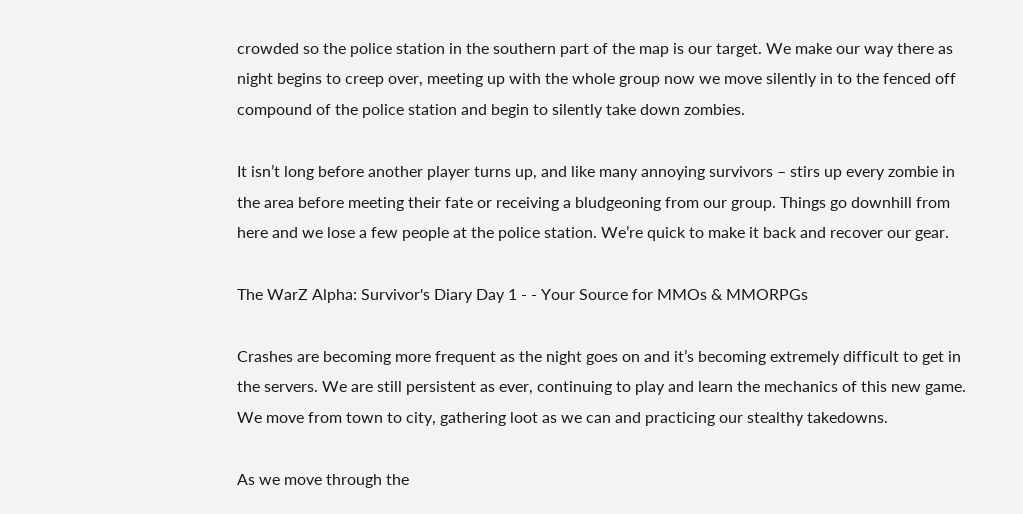crowded so the police station in the southern part of the map is our target. We make our way there as night begins to creep over, meeting up with the whole group now we move silently in to the fenced off compound of the police station and begin to silently take down zombies.

It isn’t long before another player turns up, and like many annoying survivors – stirs up every zombie in the area before meeting their fate or receiving a bludgeoning from our group. Things go downhill from here and we lose a few people at the police station. We’re quick to make it back and recover our gear.

The WarZ Alpha: Survivor's Diary Day 1 - - Your Source for MMOs & MMORPGs

Crashes are becoming more frequent as the night goes on and it’s becoming extremely difficult to get in the servers. We are still persistent as ever, continuing to play and learn the mechanics of this new game. We move from town to city, gathering loot as we can and practicing our stealthy takedowns.

As we move through the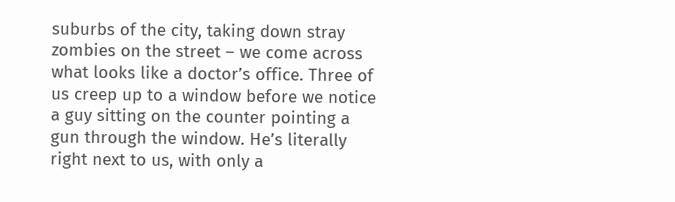suburbs of the city, taking down stray zombies on the street – we come across what looks like a doctor’s office. Three of us creep up to a window before we notice a guy sitting on the counter pointing a gun through the window. He’s literally right next to us, with only a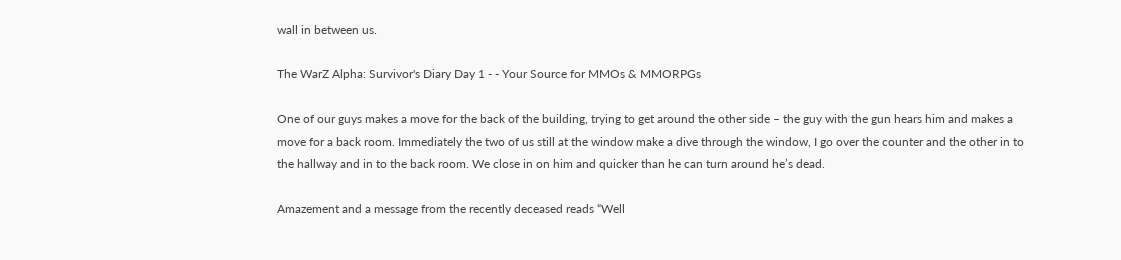wall in between us.

The WarZ Alpha: Survivor's Diary Day 1 - - Your Source for MMOs & MMORPGs

One of our guys makes a move for the back of the building, trying to get around the other side – the guy with the gun hears him and makes a move for a back room. Immediately the two of us still at the window make a dive through the window, I go over the counter and the other in to the hallway and in to the back room. We close in on him and quicker than he can turn around he’s dead.

Amazement and a message from the recently deceased reads “Well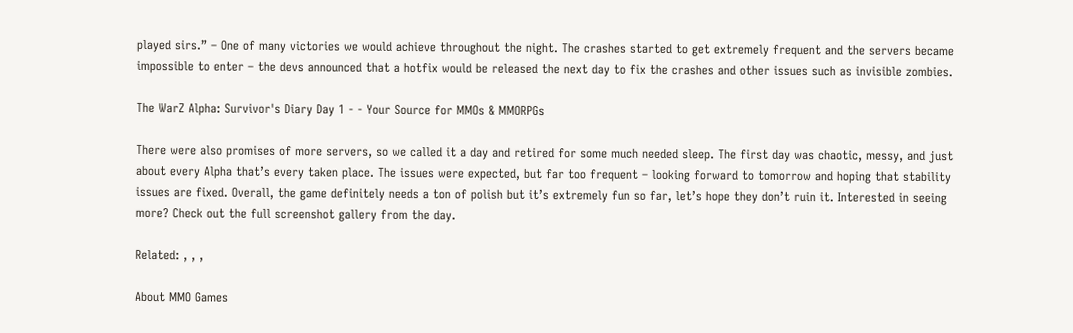played sirs.” – One of many victories we would achieve throughout the night. The crashes started to get extremely frequent and the servers became impossible to enter – the devs announced that a hotfix would be released the next day to fix the crashes and other issues such as invisible zombies.

The WarZ Alpha: Survivor's Diary Day 1 - - Your Source for MMOs & MMORPGs

There were also promises of more servers, so we called it a day and retired for some much needed sleep. The first day was chaotic, messy, and just about every Alpha that’s every taken place. The issues were expected, but far too frequent – looking forward to tomorrow and hoping that stability issues are fixed. Overall, the game definitely needs a ton of polish but it’s extremely fun so far, let’s hope they don’t ruin it. Interested in seeing more? Check out the full screenshot gallery from the day.

Related: , , ,

About MMO Games